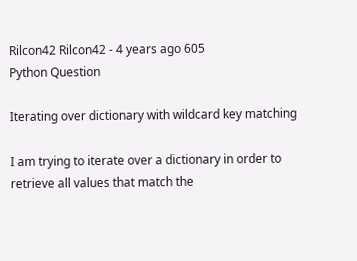Rilcon42 Rilcon42 - 4 years ago 605
Python Question

Iterating over dictionary with wildcard key matching

I am trying to iterate over a dictionary in order to retrieve all values that match the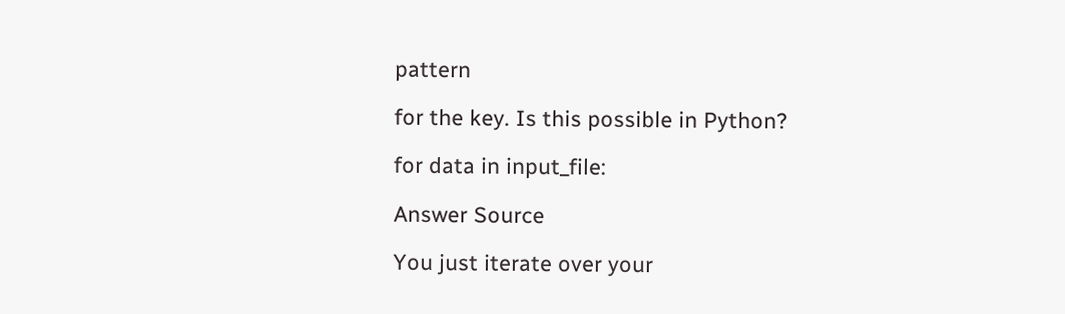pattern

for the key. Is this possible in Python?

for data in input_file:

Answer Source

You just iterate over your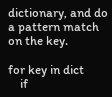dictionary, and do a pattern match on the key.

for key in dict
    if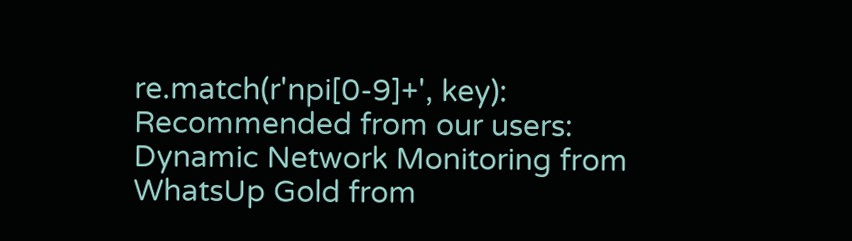re.match(r'npi[0-9]+', key):
Recommended from our users: Dynamic Network Monitoring from WhatsUp Gold from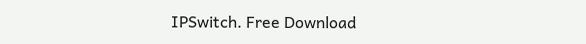IPSwitch. Free Download